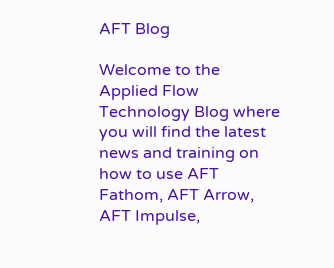AFT Blog

Welcome to the Applied Flow Technology Blog where you will find the latest news and training on how to use AFT Fathom, AFT Arrow, AFT Impulse,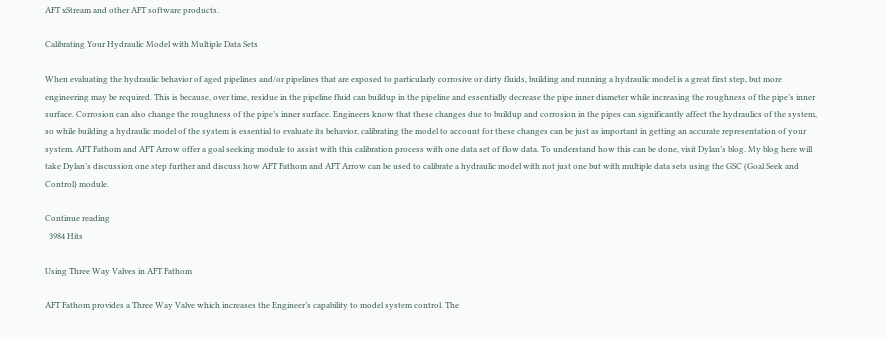AFT xStream and other AFT software products.

Calibrating Your Hydraulic Model with Multiple Data Sets

When evaluating the hydraulic behavior of aged pipelines and/or pipelines that are exposed to particularly corrosive or dirty fluids, building and running a hydraulic model is a great first step, but more engineering may be required. This is because, over time, residue in the pipeline fluid can buildup in the pipeline and essentially decrease the pipe inner diameter while increasing the roughness of the pipe’s inner surface. Corrosion can also change the roughness of the pipe’s inner surface. Engineers know that these changes due to buildup and corrosion in the pipes can significantly affect the hydraulics of the system, so while building a hydraulic model of the system is essential to evaluate its behavior, calibrating the model to account for these changes can be just as important in getting an accurate representation of your system. AFT Fathom and AFT Arrow offer a goal seeking module to assist with this calibration process with one data set of flow data. To understand how this can be done, visit Dylan’s blog. My blog here will take Dylan’s discussion one step further and discuss how AFT Fathom and AFT Arrow can be used to calibrate a hydraulic model with not just one but with multiple data sets using the GSC (Goal Seek and Control) module.

Continue reading
  3984 Hits

Using Three Way Valves in AFT Fathom

AFT Fathom provides a Three Way Valve which increases the Engineer’s capability to model system control. The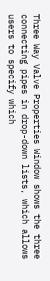Three Way Valve Properties Window shows the three connecting pipes in drop-down lists, which allows users to specify which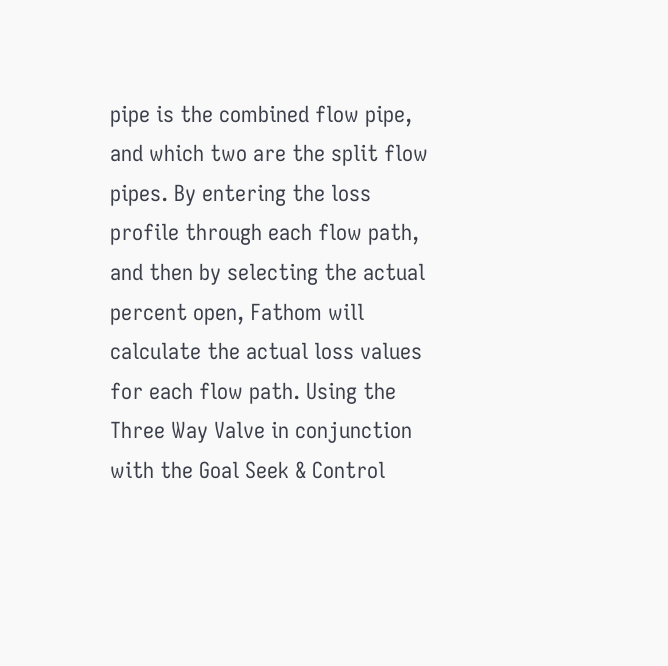pipe is the combined flow pipe, and which two are the split flow pipes. By entering the loss profile through each flow path, and then by selecting the actual percent open, Fathom will calculate the actual loss values for each flow path. Using the Three Way Valve in conjunction with the Goal Seek & Control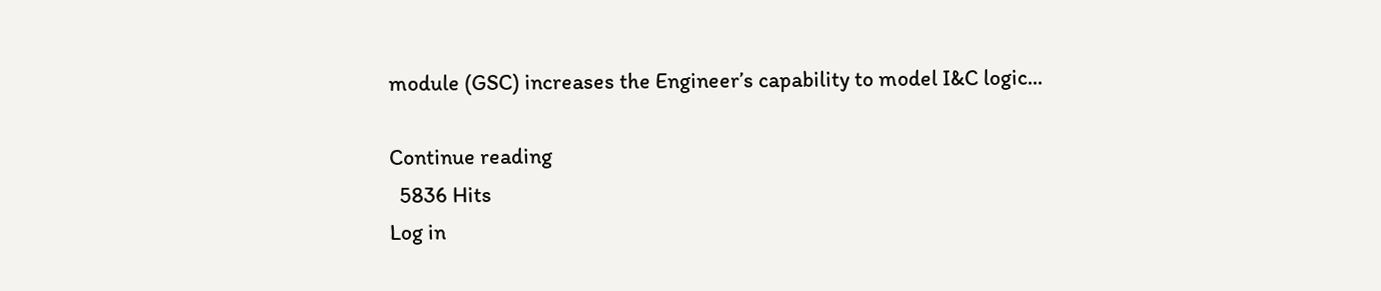module (GSC) increases the Engineer’s capability to model I&C logic...

Continue reading
  5836 Hits
Log in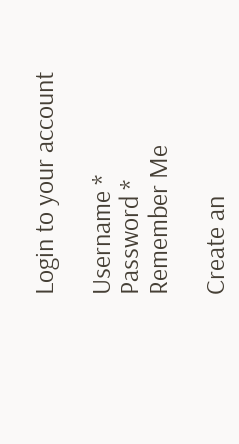Login to your account

Username *
Password *
Remember Me

Create an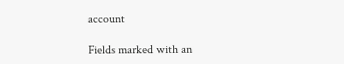account

Fields marked with an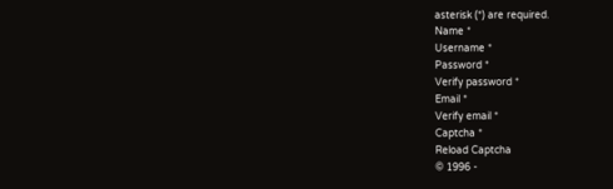asterisk (*) are required.
Name *
Username *
Password *
Verify password *
Email *
Verify email *
Captcha *
Reload Captcha
© 1996 -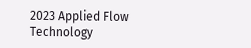2023 Applied Flow Technology